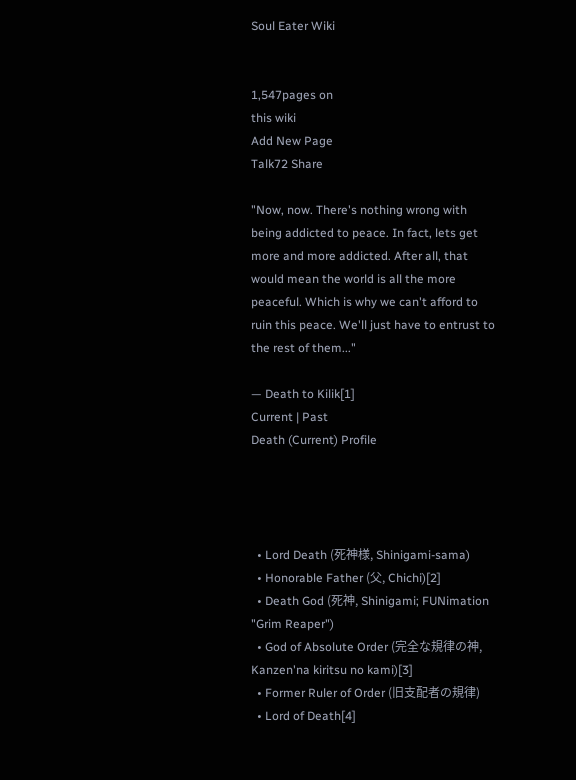Soul Eater Wiki


1,547pages on
this wiki
Add New Page
Talk72 Share

"Now, now. There's nothing wrong with being addicted to peace. In fact, lets get more and more addicted. After all, that would mean the world is all the more peaceful. Which is why we can't afford to ruin this peace. We'll just have to entrust to the rest of them..."

— Death to Kilik[1]
Current | Past
Death (Current) Profile




  • Lord Death (死神様, Shinigami-sama)
  • Honorable Father (父, Chichi)[2]
  • Death God (死神, Shinigami; FUNimation "Grim Reaper")
  • God of Absolute Order (完全な規律の神, Kanzen'na kiritsu no kami)[3]
  • Former Ruler of Order (旧支配者の規律)
  • Lord of Death[4]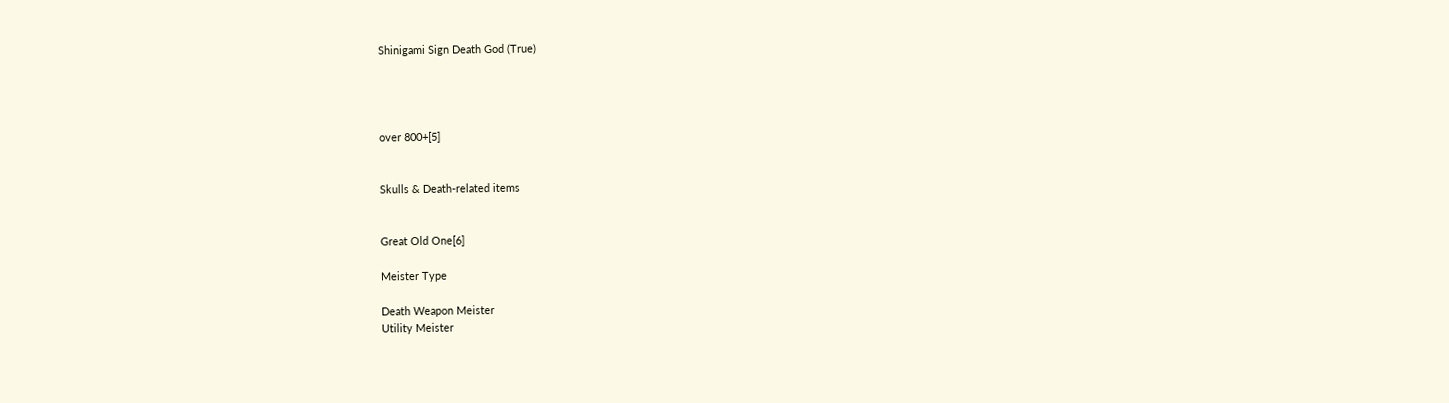Shinigami Sign Death God (True)




over 800+[5]


Skulls & Death-related items


Great Old One[6]

Meister Type

Death Weapon Meister
Utility Meister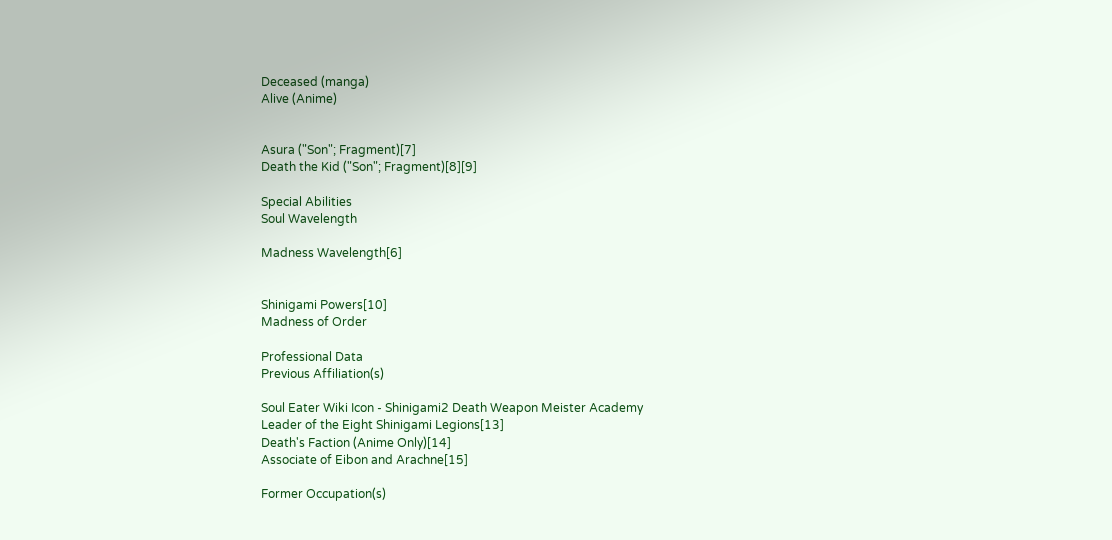Deceased (manga)
Alive (Anime)


Asura ("Son"; Fragment)[7]
Death the Kid ("Son"; Fragment)[8][9]

Special Abilities
Soul Wavelength

Madness Wavelength[6]


Shinigami Powers[10]
Madness of Order

Professional Data
Previous Affiliation(s)

Soul Eater Wiki Icon - Shinigami2 Death Weapon Meister Academy
Leader of the Eight Shinigami Legions[13]
Death's Faction (Anime Only)[14]
Associate of Eibon and Arachne[15]

Former Occupation(s)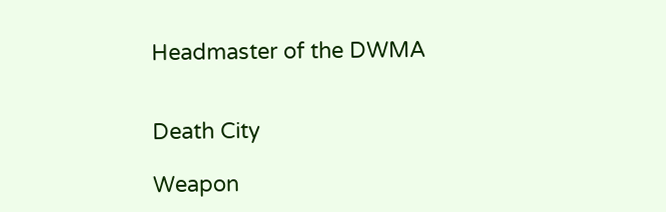Headmaster of the DWMA


Death City

Weapon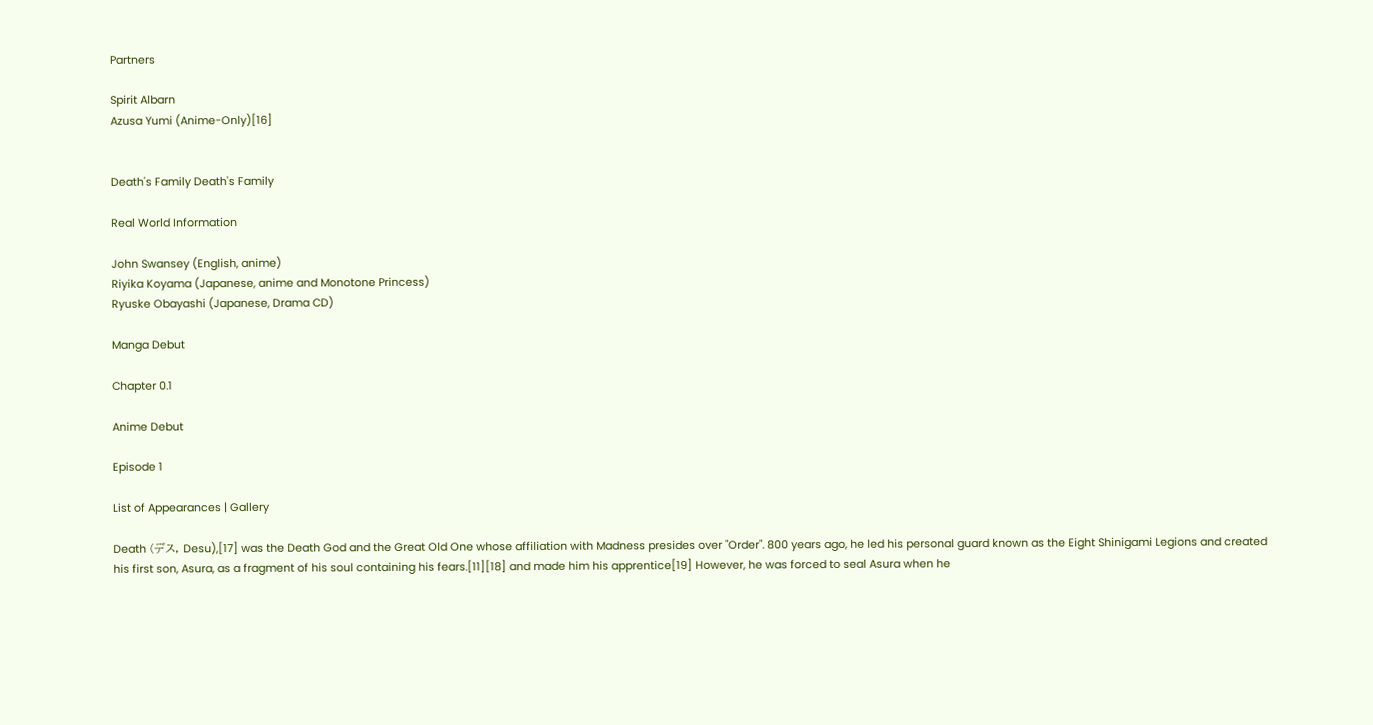Partners

Spirit Albarn
Azusa Yumi (Anime-Only)[16]


Death's Family Death's Family

Real World Information

John Swansey (English, anime)
Riyika Koyama (Japanese, anime and Monotone Princess)
Ryuske Obayashi (Japanese, Drama CD)

Manga Debut

Chapter 0.1

Anime Debut

Episode 1

List of Appearances | Gallery

Death (デス, Desu),[17] was the Death God and the Great Old One whose affiliation with Madness presides over "Order". 800 years ago, he led his personal guard known as the Eight Shinigami Legions and created his first son, Asura, as a fragment of his soul containing his fears.[11][18] and made him his apprentice[19] However, he was forced to seal Asura when he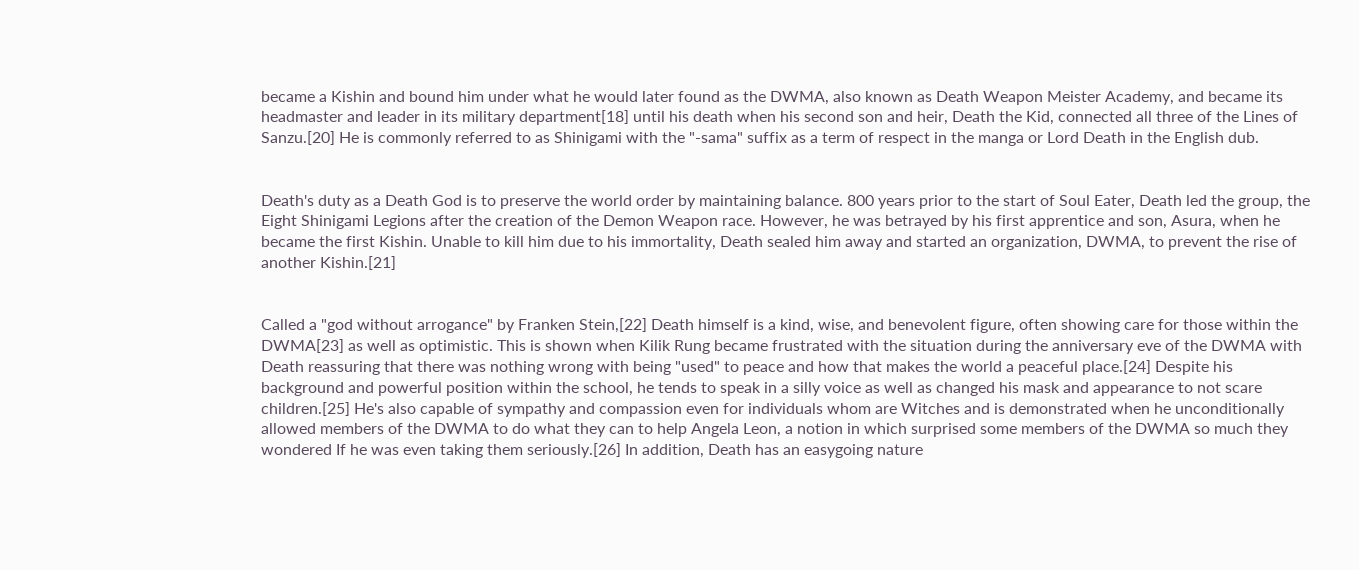became a Kishin and bound him under what he would later found as the DWMA, also known as Death Weapon Meister Academy, and became its headmaster and leader in its military department[18] until his death when his second son and heir, Death the Kid, connected all three of the Lines of Sanzu.[20] He is commonly referred to as Shinigami with the "-sama" suffix as a term of respect in the manga or Lord Death in the English dub.


Death's duty as a Death God is to preserve the world order by maintaining balance. 800 years prior to the start of Soul Eater, Death led the group, the Eight Shinigami Legions after the creation of the Demon Weapon race. However, he was betrayed by his first apprentice and son, Asura, when he became the first Kishin. Unable to kill him due to his immortality, Death sealed him away and started an organization, DWMA, to prevent the rise of another Kishin.[21]


Called a "god without arrogance" by Franken Stein,[22] Death himself is a kind, wise, and benevolent figure, often showing care for those within the DWMA[23] as well as optimistic. This is shown when Kilik Rung became frustrated with the situation during the anniversary eve of the DWMA with Death reassuring that there was nothing wrong with being "used" to peace and how that makes the world a peaceful place.[24] Despite his background and powerful position within the school, he tends to speak in a silly voice as well as changed his mask and appearance to not scare children.[25] He's also capable of sympathy and compassion even for individuals whom are Witches and is demonstrated when he unconditionally allowed members of the DWMA to do what they can to help Angela Leon, a notion in which surprised some members of the DWMA so much they wondered If he was even taking them seriously.[26] In addition, Death has an easygoing nature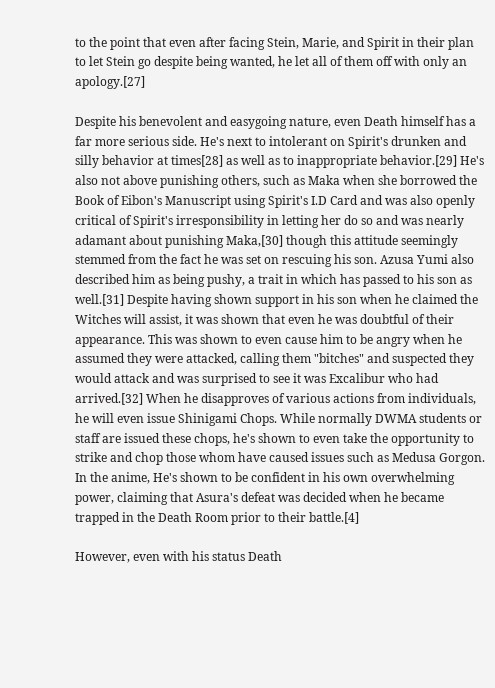to the point that even after facing Stein, Marie, and Spirit in their plan to let Stein go despite being wanted, he let all of them off with only an apology.[27]

Despite his benevolent and easygoing nature, even Death himself has a far more serious side. He's next to intolerant on Spirit's drunken and silly behavior at times[28] as well as to inappropriate behavior.[29] He's also not above punishing others, such as Maka when she borrowed the Book of Eibon's Manuscript using Spirit's I.D Card and was also openly critical of Spirit's irresponsibility in letting her do so and was nearly adamant about punishing Maka,[30] though this attitude seemingly stemmed from the fact he was set on rescuing his son. Azusa Yumi also described him as being pushy, a trait in which has passed to his son as well.[31] Despite having shown support in his son when he claimed the Witches will assist, it was shown that even he was doubtful of their appearance. This was shown to even cause him to be angry when he assumed they were attacked, calling them "bitches" and suspected they would attack and was surprised to see it was Excalibur who had arrived.[32] When he disapproves of various actions from individuals, he will even issue Shinigami Chops. While normally DWMA students or staff are issued these chops, he's shown to even take the opportunity to strike and chop those whom have caused issues such as Medusa Gorgon. In the anime, He's shown to be confident in his own overwhelming power, claiming that Asura's defeat was decided when he became trapped in the Death Room prior to their battle.[4]

However, even with his status Death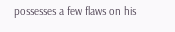possesses a few flaws on his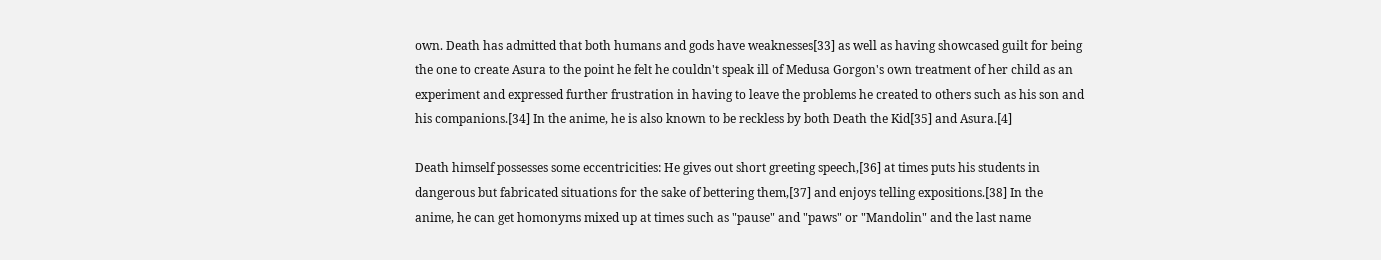own. Death has admitted that both humans and gods have weaknesses[33] as well as having showcased guilt for being the one to create Asura to the point he felt he couldn't speak ill of Medusa Gorgon's own treatment of her child as an experiment and expressed further frustration in having to leave the problems he created to others such as his son and his companions.[34] In the anime, he is also known to be reckless by both Death the Kid[35] and Asura.[4]

Death himself possesses some eccentricities: He gives out short greeting speech,[36] at times puts his students in dangerous but fabricated situations for the sake of bettering them,[37] and enjoys telling expositions.[38] In the anime, he can get homonyms mixed up at times such as "pause" and "paws" or "Mandolin" and the last name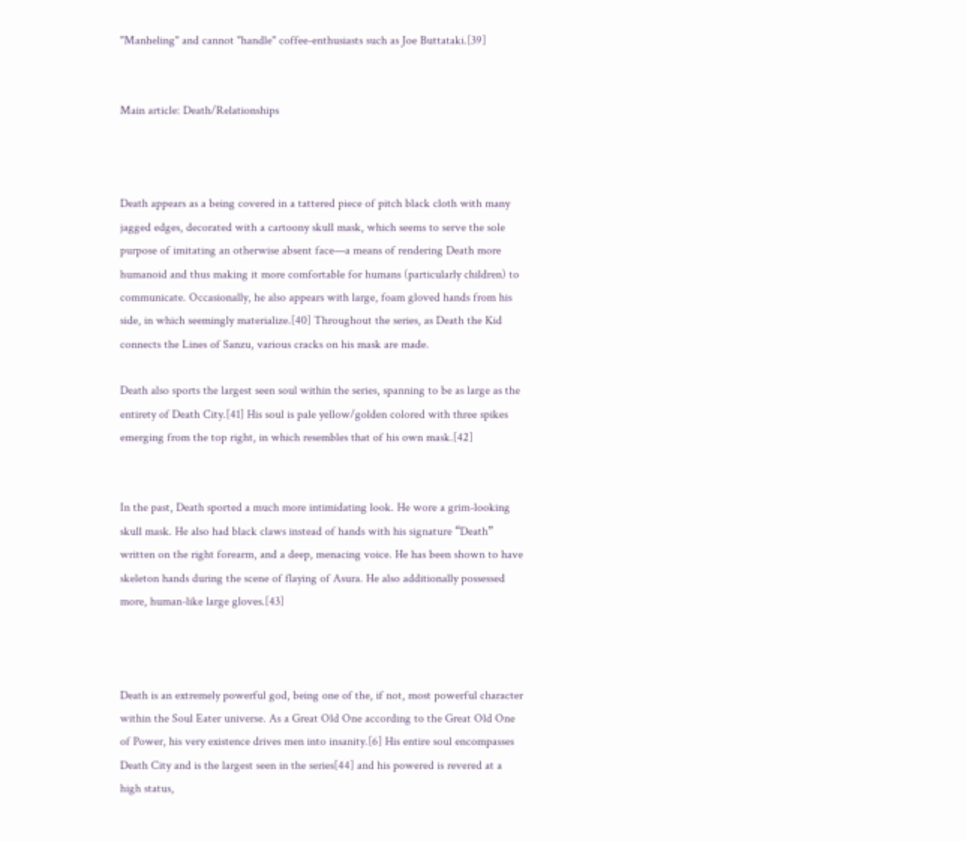"Manheling" and cannot "handle" coffee-enthusiasts such as Joe Buttataki.[39]


Main article: Death/Relationships



Death appears as a being covered in a tattered piece of pitch black cloth with many jagged edges, decorated with a cartoony skull mask, which seems to serve the sole purpose of imitating an otherwise absent face—a means of rendering Death more humanoid and thus making it more comfortable for humans (particularly children) to communicate. Occasionally, he also appears with large, foam gloved hands from his side, in which seemingly materialize.[40] Throughout the series, as Death the Kid connects the Lines of Sanzu, various cracks on his mask are made.

Death also sports the largest seen soul within the series, spanning to be as large as the entirety of Death City.[41] His soul is pale yellow/golden colored with three spikes emerging from the top right, in which resembles that of his own mask.[42]


In the past, Death sported a much more intimidating look. He wore a grim-looking skull mask. He also had black claws instead of hands with his signature “Death” written on the right forearm, and a deep, menacing voice. He has been shown to have skeleton hands during the scene of flaying of Asura. He also additionally possessed more, human-like large gloves.[43]



Death is an extremely powerful god, being one of the, if not, most powerful character within the Soul Eater universe. As a Great Old One according to the Great Old One of Power, his very existence drives men into insanity.[6] His entire soul encompasses Death City and is the largest seen in the series[44] and his powered is revered at a high status,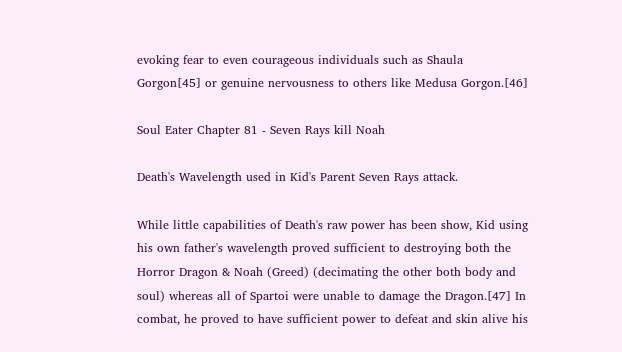evoking fear to even courageous individuals such as Shaula Gorgon[45] or genuine nervousness to others like Medusa Gorgon.[46]

Soul Eater Chapter 81 - Seven Rays kill Noah

Death's Wavelength used in Kid's Parent Seven Rays attack.

While little capabilities of Death's raw power has been show, Kid using his own father's wavelength proved sufficient to destroying both the Horror Dragon & Noah (Greed) (decimating the other both body and soul) whereas all of Spartoi were unable to damage the Dragon.[47] In combat, he proved to have sufficient power to defeat and skin alive his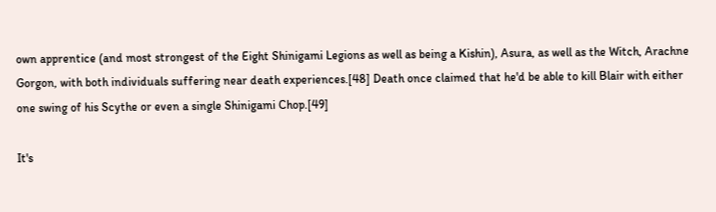own apprentice (and most strongest of the Eight Shinigami Legions as well as being a Kishin), Asura, as well as the Witch, Arachne Gorgon, with both individuals suffering near death experiences.[48] Death once claimed that he'd be able to kill Blair with either one swing of his Scythe or even a single Shinigami Chop.[49]

It's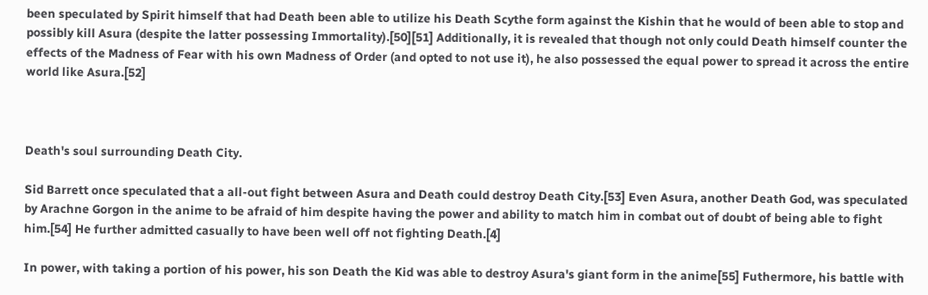been speculated by Spirit himself that had Death been able to utilize his Death Scythe form against the Kishin that he would of been able to stop and possibly kill Asura (despite the latter possessing Immortality).[50][51] Additionally, it is revealed that though not only could Death himself counter the effects of the Madness of Fear with his own Madness of Order (and opted to not use it), he also possessed the equal power to spread it across the entire world like Asura.[52]



Death's soul surrounding Death City.

Sid Barrett once speculated that a all-out fight between Asura and Death could destroy Death City.[53] Even Asura, another Death God, was speculated by Arachne Gorgon in the anime to be afraid of him despite having the power and ability to match him in combat out of doubt of being able to fight him.[54] He further admitted casually to have been well off not fighting Death.[4]

In power, with taking a portion of his power, his son Death the Kid was able to destroy Asura's giant form in the anime[55] Futhermore, his battle with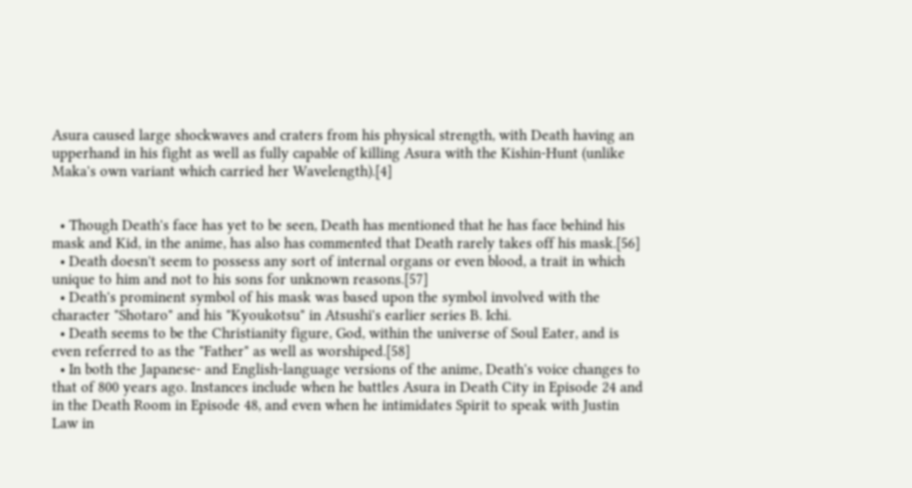Asura caused large shockwaves and craters from his physical strength, with Death having an upperhand in his fight as well as fully capable of killing Asura with the Kishin-Hunt (unlike Maka's own variant which carried her Wavelength).[4]


  • Though Death's face has yet to be seen, Death has mentioned that he has face behind his mask and Kid, in the anime, has also has commented that Death rarely takes off his mask.[56]
  • Death doesn't seem to possess any sort of internal organs or even blood, a trait in which unique to him and not to his sons for unknown reasons.[57]
  • Death's prominent symbol of his mask was based upon the symbol involved with the character "Shotaro" and his "Kyoukotsu" in Atsushi's earlier series B. Ichi.
  • Death seems to be the Christianity figure, God, within the universe of Soul Eater, and is even referred to as the "Father" as well as worshiped.[58]
  • In both the Japanese- and English-language versions of the anime, Death's voice changes to that of 800 years ago. Instances include when he battles Asura in Death City in Episode 24 and in the Death Room in Episode 48, and even when he intimidates Spirit to speak with Justin Law in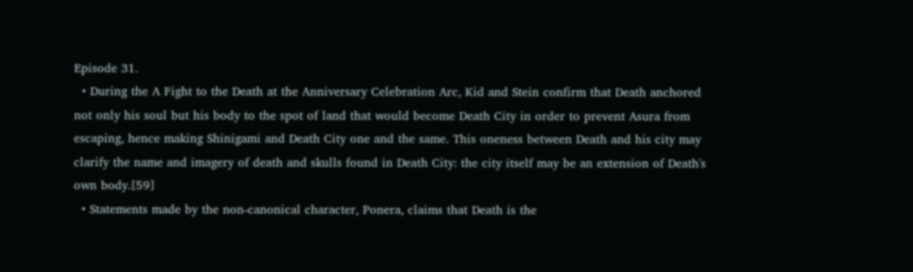Episode 31.
  • During the A Fight to the Death at the Anniversary Celebration Arc, Kid and Stein confirm that Death anchored not only his soul but his body to the spot of land that would become Death City in order to prevent Asura from escaping, hence making Shinigami and Death City one and the same. This oneness between Death and his city may clarify the name and imagery of death and skulls found in Death City: the city itself may be an extension of Death's own body.[59]
  • Statements made by the non-canonical character, Ponera, claims that Death is the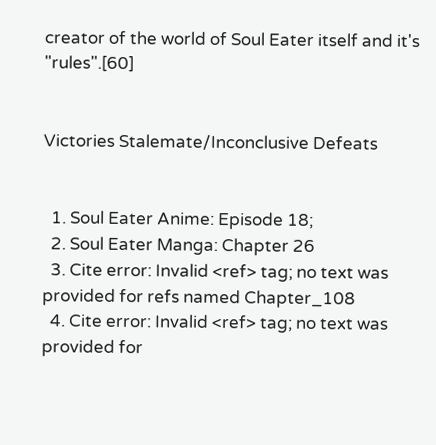creator of the world of Soul Eater itself and it's "rules".[60]


Victories Stalemate/Inconclusive Defeats


  1. Soul Eater Anime: Episode 18;
  2. Soul Eater Manga: Chapter 26
  3. Cite error: Invalid <ref> tag; no text was provided for refs named Chapter_108
  4. Cite error: Invalid <ref> tag; no text was provided for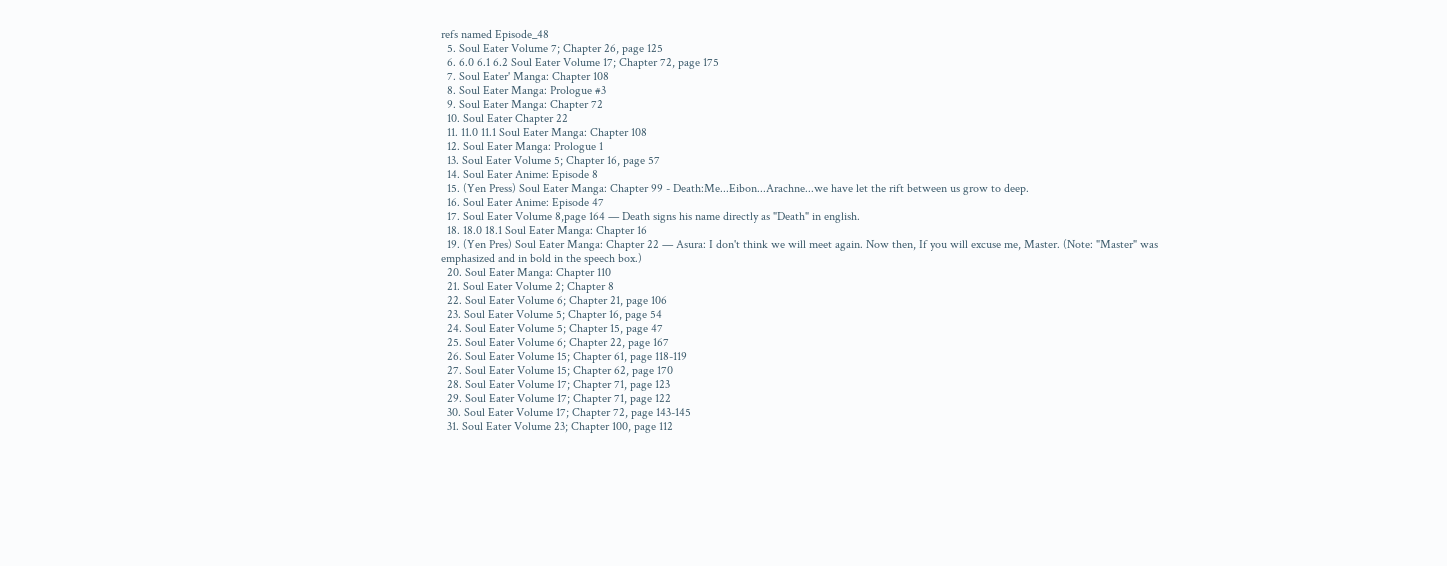refs named Episode_48
  5. Soul Eater Volume 7; Chapter 26, page 125
  6. 6.0 6.1 6.2 Soul Eater Volume 17; Chapter 72, page 175
  7. Soul Eater' Manga: Chapter 108
  8. Soul Eater Manga: Prologue #3
  9. Soul Eater Manga: Chapter 72
  10. Soul Eater Chapter 22
  11. 11.0 11.1 Soul Eater Manga: Chapter 108
  12. Soul Eater Manga: Prologue 1
  13. Soul Eater Volume 5; Chapter 16, page 57
  14. Soul Eater Anime: Episode 8
  15. (Yen Press) Soul Eater Manga: Chapter 99 - Death:Me...Eibon...Arachne...we have let the rift between us grow to deep.
  16. Soul Eater Anime: Episode 47
  17. Soul Eater Volume 8,page 164 — Death signs his name directly as "Death" in english.
  18. 18.0 18.1 Soul Eater Manga: Chapter 16
  19. (Yen Pres) Soul Eater Manga: Chapter 22 — Asura: I don't think we will meet again. Now then, If you will excuse me, Master. (Note: "Master" was emphasized and in bold in the speech box.)
  20. Soul Eater Manga: Chapter 110
  21. Soul Eater Volume 2; Chapter 8
  22. Soul Eater Volume 6; Chapter 21, page 106
  23. Soul Eater Volume 5; Chapter 16, page 54
  24. Soul Eater Volume 5; Chapter 15, page 47
  25. Soul Eater Volume 6; Chapter 22, page 167
  26. Soul Eater Volume 15; Chapter 61, page 118-119
  27. Soul Eater Volume 15; Chapter 62, page 170
  28. Soul Eater Volume 17; Chapter 71, page 123
  29. Soul Eater Volume 17; Chapter 71, page 122
  30. Soul Eater Volume 17; Chapter 72, page 143-145
  31. Soul Eater Volume 23; Chapter 100, page 112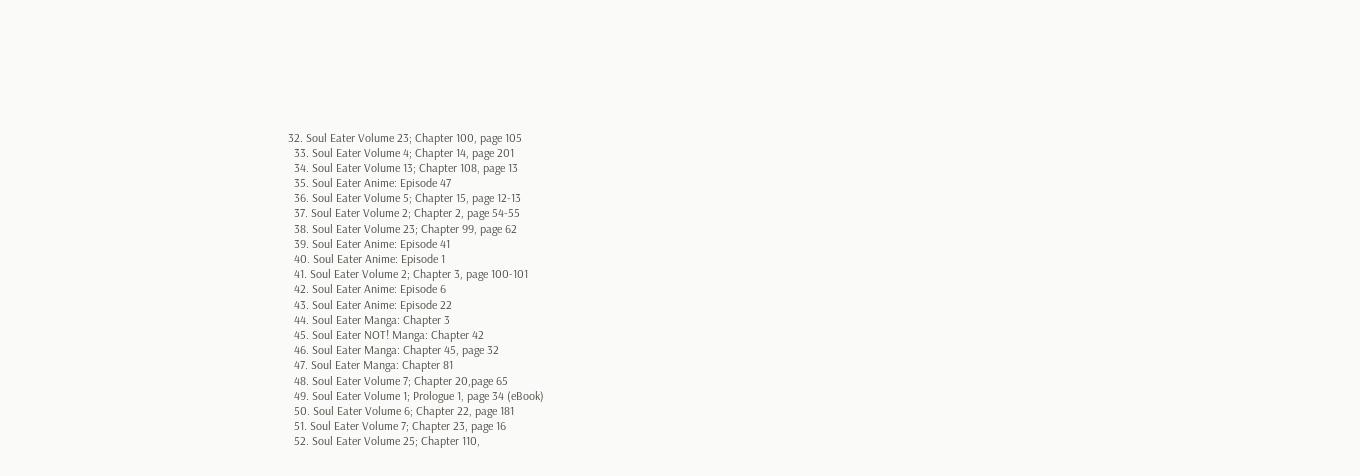32. Soul Eater Volume 23; Chapter 100, page 105
  33. Soul Eater Volume 4; Chapter 14, page 201
  34. Soul Eater Volume 13; Chapter 108, page 13
  35. Soul Eater Anime: Episode 47
  36. Soul Eater Volume 5; Chapter 15, page 12-13
  37. Soul Eater Volume 2; Chapter 2, page 54-55
  38. Soul Eater Volume 23; Chapter 99, page 62
  39. Soul Eater Anime: Episode 41
  40. Soul Eater Anime: Episode 1
  41. Soul Eater Volume 2; Chapter 3, page 100-101
  42. Soul Eater Anime: Episode 6
  43. Soul Eater Anime: Episode 22
  44. Soul Eater Manga: Chapter 3
  45. Soul Eater NOT! Manga: Chapter 42
  46. Soul Eater Manga: Chapter 45, page 32
  47. Soul Eater Manga: Chapter 81
  48. Soul Eater Volume 7; Chapter 20,page 65
  49. Soul Eater Volume 1; Prologue 1, page 34 (eBook)
  50. Soul Eater Volume 6; Chapter 22, page 181
  51. Soul Eater Volume 7; Chapter 23, page 16
  52. Soul Eater Volume 25; Chapter 110,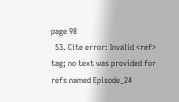page 98
  53. Cite error: Invalid <ref> tag; no text was provided for refs named Episode_24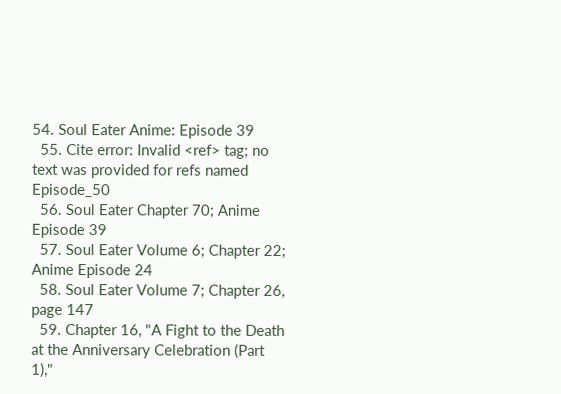54. Soul Eater Anime: Episode 39
  55. Cite error: Invalid <ref> tag; no text was provided for refs named Episode_50
  56. Soul Eater Chapter 70; Anime Episode 39
  57. Soul Eater Volume 6; Chapter 22; Anime Episode 24
  58. Soul Eater Volume 7; Chapter 26, page 147
  59. Chapter 16, "A Fight to the Death at the Anniversary Celebration (Part 1),"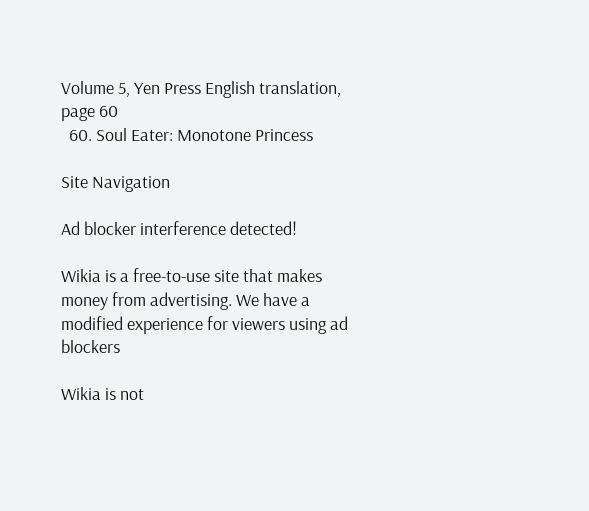Volume 5, Yen Press English translation, page 60
  60. Soul Eater: Monotone Princess

Site Navigation

Ad blocker interference detected!

Wikia is a free-to-use site that makes money from advertising. We have a modified experience for viewers using ad blockers

Wikia is not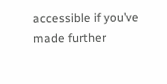accessible if you’ve made further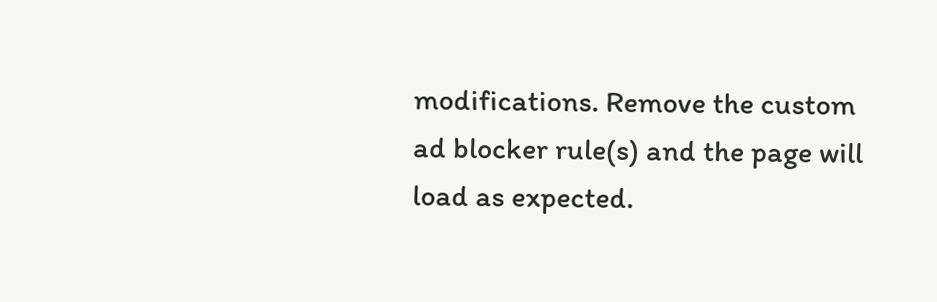modifications. Remove the custom ad blocker rule(s) and the page will load as expected.